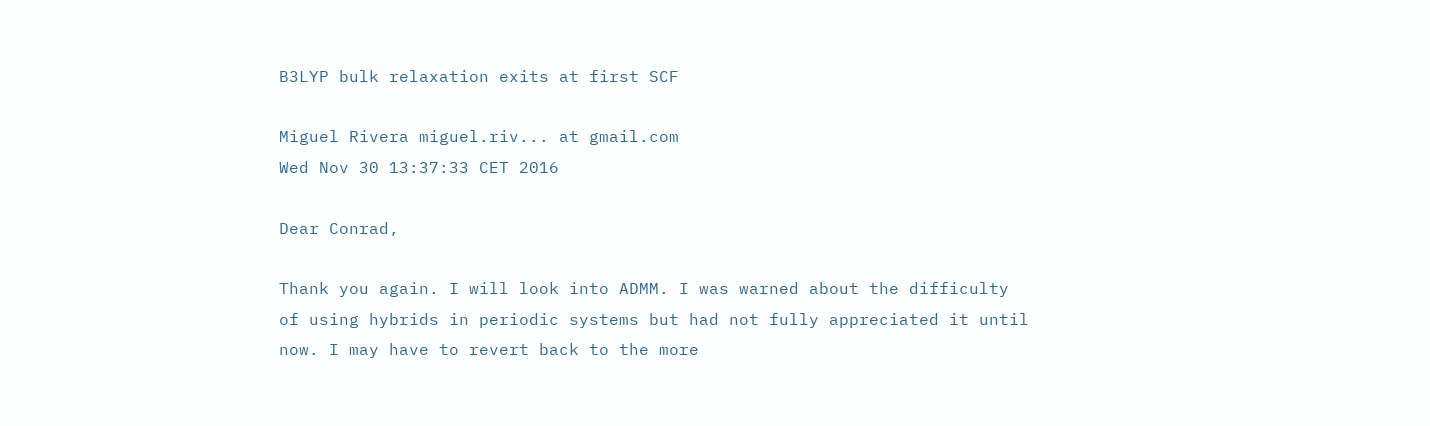B3LYP bulk relaxation exits at first SCF

Miguel Rivera miguel.riv... at gmail.com
Wed Nov 30 13:37:33 CET 2016

Dear Conrad,

Thank you again. I will look into ADMM. I was warned about the difficulty
of using hybrids in periodic systems but had not fully appreciated it until
now. I may have to revert back to the more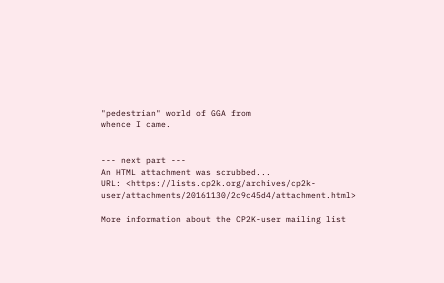"pedestrian" world of GGA from
whence I came.


--- next part ---
An HTML attachment was scrubbed...
URL: <https://lists.cp2k.org/archives/cp2k-user/attachments/20161130/2c9c45d4/attachment.html>

More information about the CP2K-user mailing list